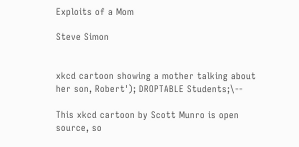Exploits of a Mom

Steve Simon


xkcd cartoon showing a mother talking about her son, Robert'); DROPTABLE Students;\--

This xkcd cartoon by Scott Munro is open source, so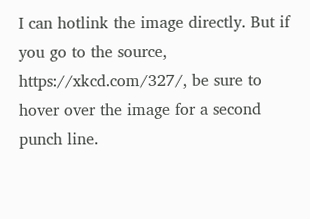I can hotlink the image directly. But if you go to the source, https://xkcd.com/327/, be sure to hover over the image for a second punch line.